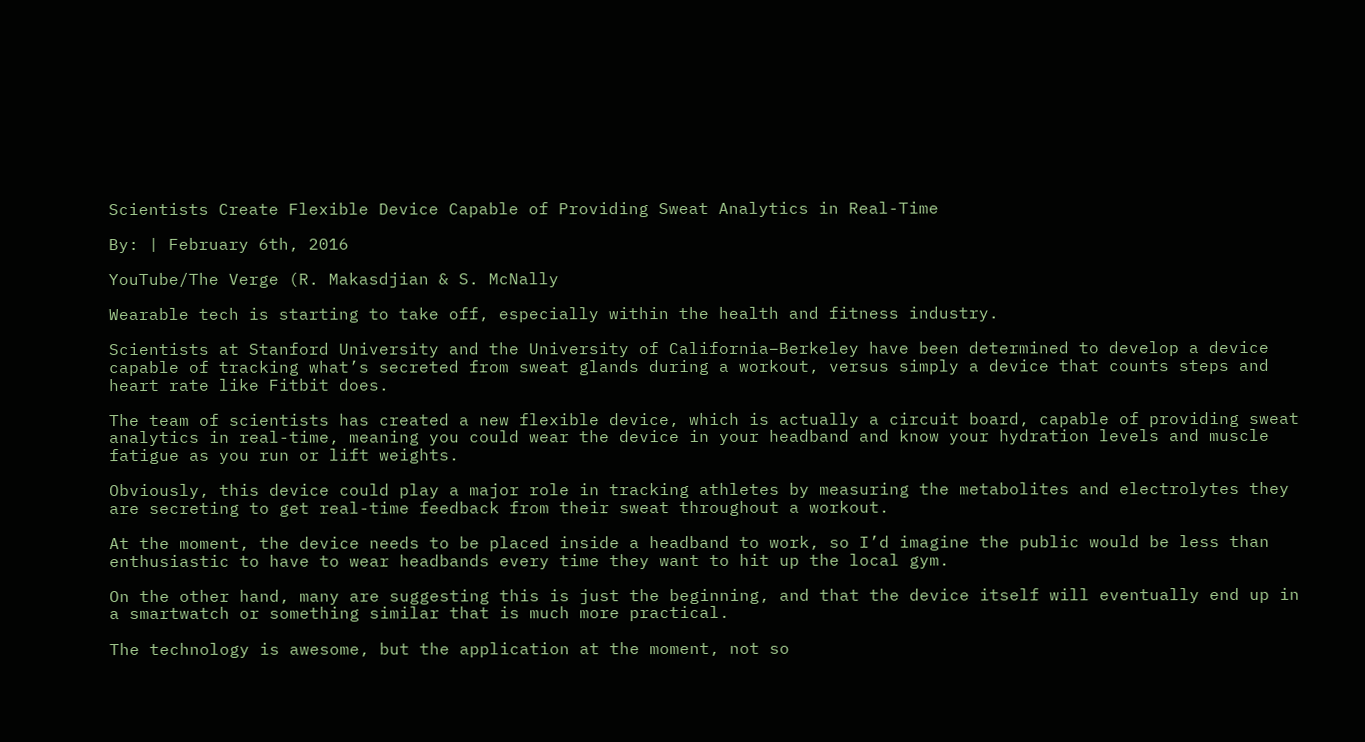Scientists Create Flexible Device Capable of Providing Sweat Analytics in Real-Time

By: | February 6th, 2016

YouTube/The Verge (R. Makasdjian & S. McNally

Wearable tech is starting to take off, especially within the health and fitness industry.

Scientists at Stanford University and the University of California–Berkeley have been determined to develop a device capable of tracking what’s secreted from sweat glands during a workout, versus simply a device that counts steps and heart rate like Fitbit does.

The team of scientists has created a new flexible device, which is actually a circuit board, capable of providing sweat analytics in real-time, meaning you could wear the device in your headband and know your hydration levels and muscle fatigue as you run or lift weights.

Obviously, this device could play a major role in tracking athletes by measuring the metabolites and electrolytes they are secreting to get real-time feedback from their sweat throughout a workout.

At the moment, the device needs to be placed inside a headband to work, so I’d imagine the public would be less than enthusiastic to have to wear headbands every time they want to hit up the local gym.

On the other hand, many are suggesting this is just the beginning, and that the device itself will eventually end up in a smartwatch or something similar that is much more practical.

The technology is awesome, but the application at the moment, not so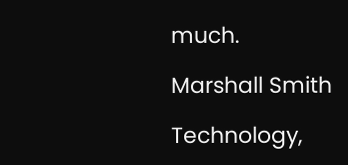much.

Marshall Smith

Technology,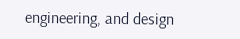engineering, and design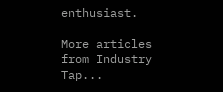enthusiast.

More articles from Industry Tap...